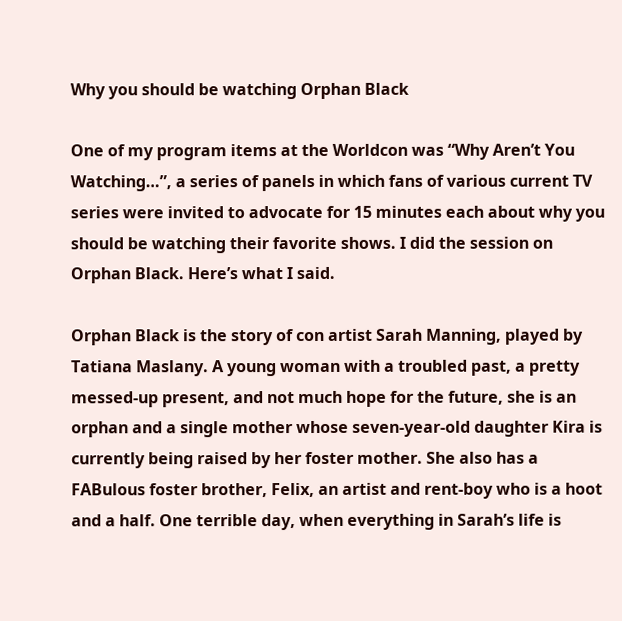Why you should be watching Orphan Black

One of my program items at the Worldcon was “Why Aren’t You Watching…”, a series of panels in which fans of various current TV series were invited to advocate for 15 minutes each about why you should be watching their favorite shows. I did the session on Orphan Black. Here’s what I said.

Orphan Black is the story of con artist Sarah Manning, played by Tatiana Maslany. A young woman with a troubled past, a pretty messed-up present, and not much hope for the future, she is an orphan and a single mother whose seven-year-old daughter Kira is currently being raised by her foster mother. She also has a FABulous foster brother, Felix, an artist and rent-boy who is a hoot and a half. One terrible day, when everything in Sarah’s life is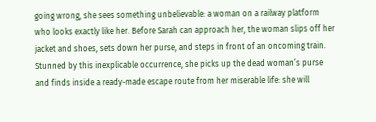going wrong, she sees something unbelievable: a woman on a railway platform who looks exactly like her. Before Sarah can approach her, the woman slips off her jacket and shoes, sets down her purse, and steps in front of an oncoming train. Stunned by this inexplicable occurrence, she picks up the dead woman’s purse and finds inside a ready-made escape route from her miserable life: she will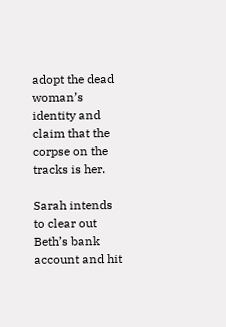adopt the dead woman’s identity and claim that the corpse on the tracks is her.

Sarah intends to clear out Beth’s bank account and hit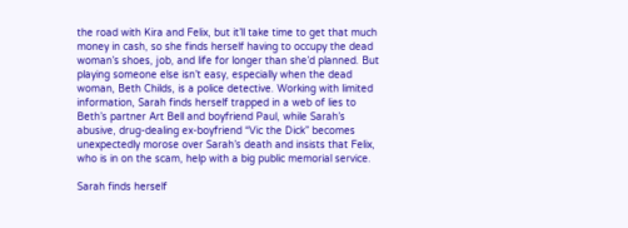the road with Kira and Felix, but it’ll take time to get that much money in cash, so she finds herself having to occupy the dead woman’s shoes, job, and life for longer than she’d planned. But playing someone else isn’t easy, especially when the dead woman, Beth Childs, is a police detective. Working with limited information, Sarah finds herself trapped in a web of lies to Beth’s partner Art Bell and boyfriend Paul, while Sarah’s abusive, drug-dealing ex-boyfriend “Vic the Dick” becomes unexpectedly morose over Sarah’s death and insists that Felix, who is in on the scam, help with a big public memorial service.

Sarah finds herself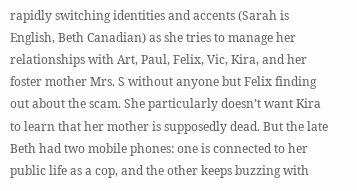rapidly switching identities and accents (Sarah is English, Beth Canadian) as she tries to manage her relationships with Art, Paul, Felix, Vic, Kira, and her foster mother Mrs. S without anyone but Felix finding out about the scam. She particularly doesn’t want Kira to learn that her mother is supposedly dead. But the late Beth had two mobile phones: one is connected to her public life as a cop, and the other keeps buzzing with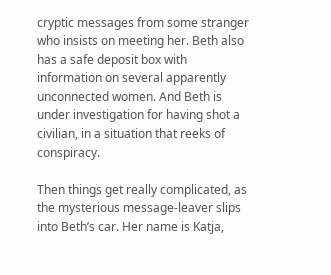cryptic messages from some stranger who insists on meeting her. Beth also has a safe deposit box with information on several apparently unconnected women. And Beth is under investigation for having shot a civilian, in a situation that reeks of conspiracy.

Then things get really complicated, as the mysterious message-leaver slips into Beth’s car. Her name is Katja,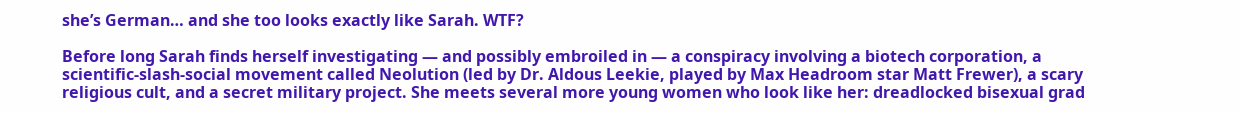she’s German… and she too looks exactly like Sarah. WTF?

Before long Sarah finds herself investigating — and possibly embroiled in — a conspiracy involving a biotech corporation, a scientific-slash-social movement called Neolution (led by Dr. Aldous Leekie, played by Max Headroom star Matt Frewer), a scary religious cult, and a secret military project. She meets several more young women who look like her: dreadlocked bisexual grad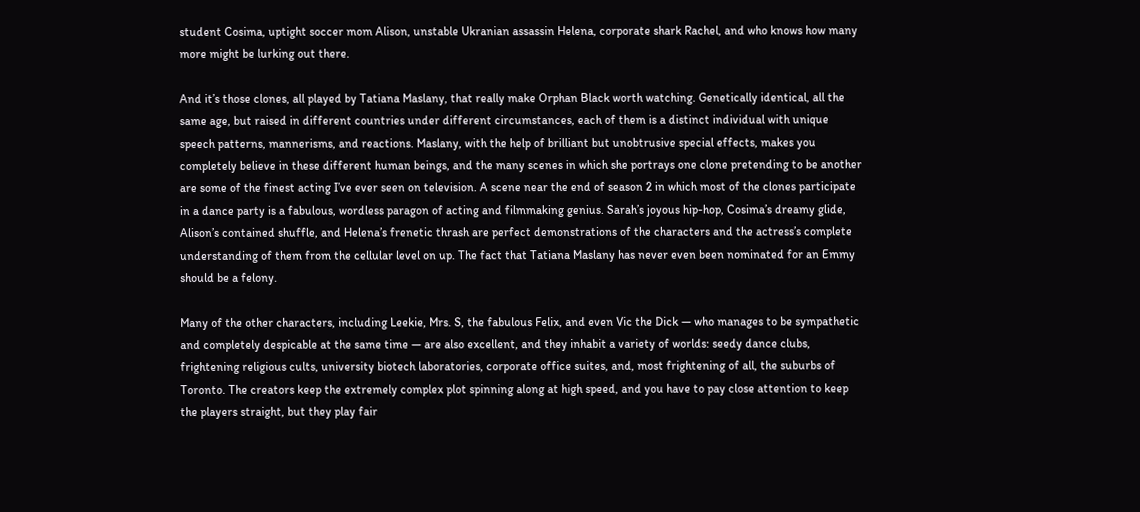student Cosima, uptight soccer mom Alison, unstable Ukranian assassin Helena, corporate shark Rachel, and who knows how many more might be lurking out there.

And it’s those clones, all played by Tatiana Maslany, that really make Orphan Black worth watching. Genetically identical, all the same age, but raised in different countries under different circumstances, each of them is a distinct individual with unique speech patterns, mannerisms, and reactions. Maslany, with the help of brilliant but unobtrusive special effects, makes you completely believe in these different human beings, and the many scenes in which she portrays one clone pretending to be another are some of the finest acting I’ve ever seen on television. A scene near the end of season 2 in which most of the clones participate in a dance party is a fabulous, wordless paragon of acting and filmmaking genius. Sarah’s joyous hip-hop, Cosima’s dreamy glide, Alison’s contained shuffle, and Helena’s frenetic thrash are perfect demonstrations of the characters and the actress’s complete understanding of them from the cellular level on up. The fact that Tatiana Maslany has never even been nominated for an Emmy should be a felony.

Many of the other characters, including Leekie, Mrs. S, the fabulous Felix, and even Vic the Dick — who manages to be sympathetic and completely despicable at the same time — are also excellent, and they inhabit a variety of worlds: seedy dance clubs, frightening religious cults, university biotech laboratories, corporate office suites, and, most frightening of all, the suburbs of Toronto. The creators keep the extremely complex plot spinning along at high speed, and you have to pay close attention to keep the players straight, but they play fair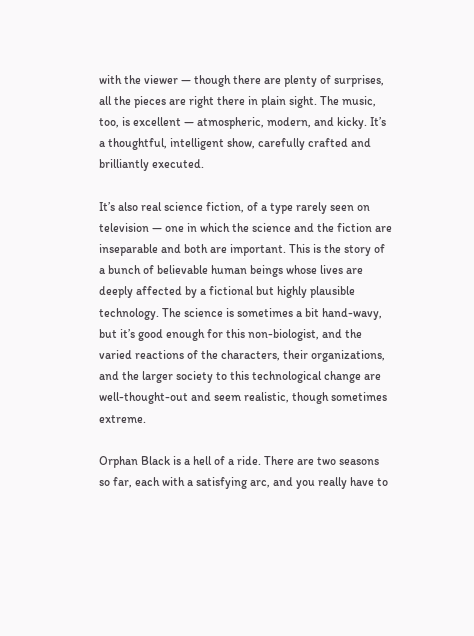with the viewer — though there are plenty of surprises, all the pieces are right there in plain sight. The music, too, is excellent — atmospheric, modern, and kicky. It’s a thoughtful, intelligent show, carefully crafted and brilliantly executed.

It’s also real science fiction, of a type rarely seen on television — one in which the science and the fiction are inseparable and both are important. This is the story of a bunch of believable human beings whose lives are deeply affected by a fictional but highly plausible technology. The science is sometimes a bit hand-wavy, but it’s good enough for this non-biologist, and the varied reactions of the characters, their organizations, and the larger society to this technological change are well-thought-out and seem realistic, though sometimes extreme.

Orphan Black is a hell of a ride. There are two seasons so far, each with a satisfying arc, and you really have to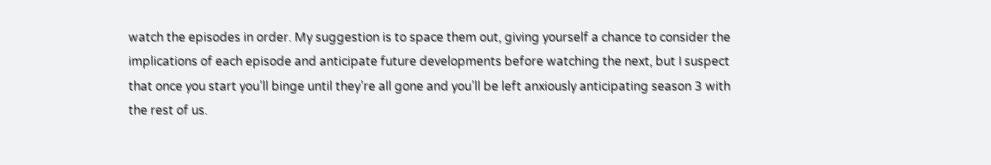watch the episodes in order. My suggestion is to space them out, giving yourself a chance to consider the implications of each episode and anticipate future developments before watching the next, but I suspect that once you start you’ll binge until they’re all gone and you’ll be left anxiously anticipating season 3 with the rest of us.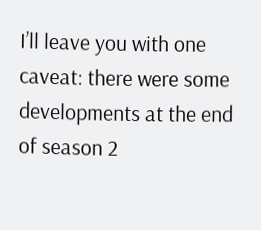I’ll leave you with one caveat: there were some developments at the end of season 2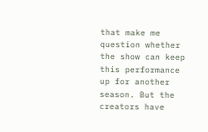that make me question whether the show can keep this performance up for another season. But the creators have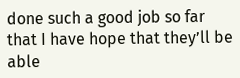done such a good job so far that I have hope that they’ll be able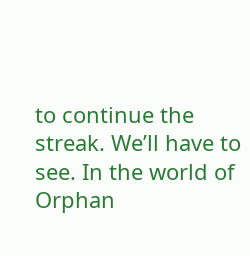to continue the streak. We’ll have to see. In the world of Orphan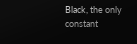Black, the only constant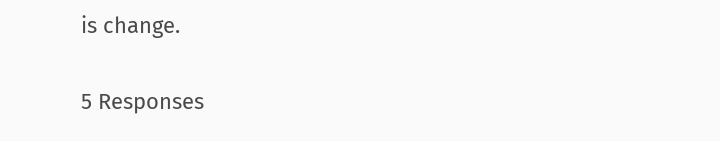is change.

5 Responses